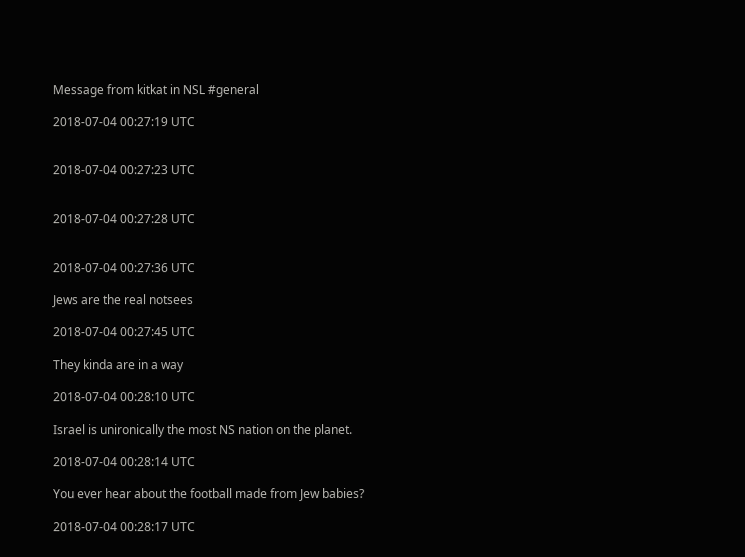Message from kitkat in NSL #general

2018-07-04 00:27:19 UTC


2018-07-04 00:27:23 UTC


2018-07-04 00:27:28 UTC


2018-07-04 00:27:36 UTC

Jews are the real notsees

2018-07-04 00:27:45 UTC

They kinda are in a way

2018-07-04 00:28:10 UTC

Israel is unironically the most NS nation on the planet.

2018-07-04 00:28:14 UTC

You ever hear about the football made from Jew babies?

2018-07-04 00:28:17 UTC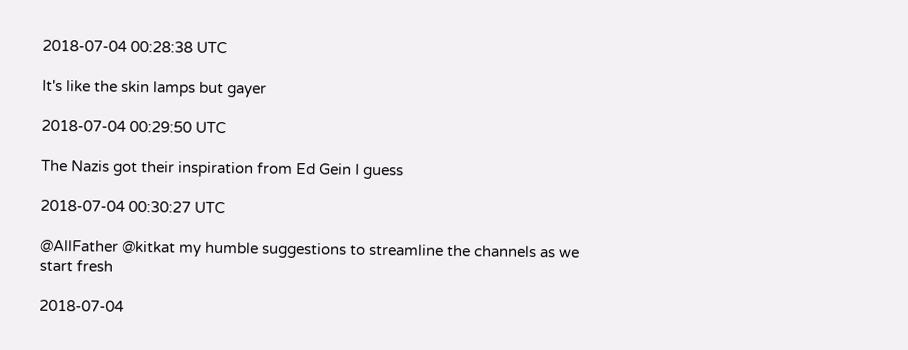2018-07-04 00:28:38 UTC

It's like the skin lamps but gayer

2018-07-04 00:29:50 UTC

The Nazis got their inspiration from Ed Gein I guess

2018-07-04 00:30:27 UTC

@AllFather @kitkat my humble suggestions to streamline the channels as we start fresh

2018-07-04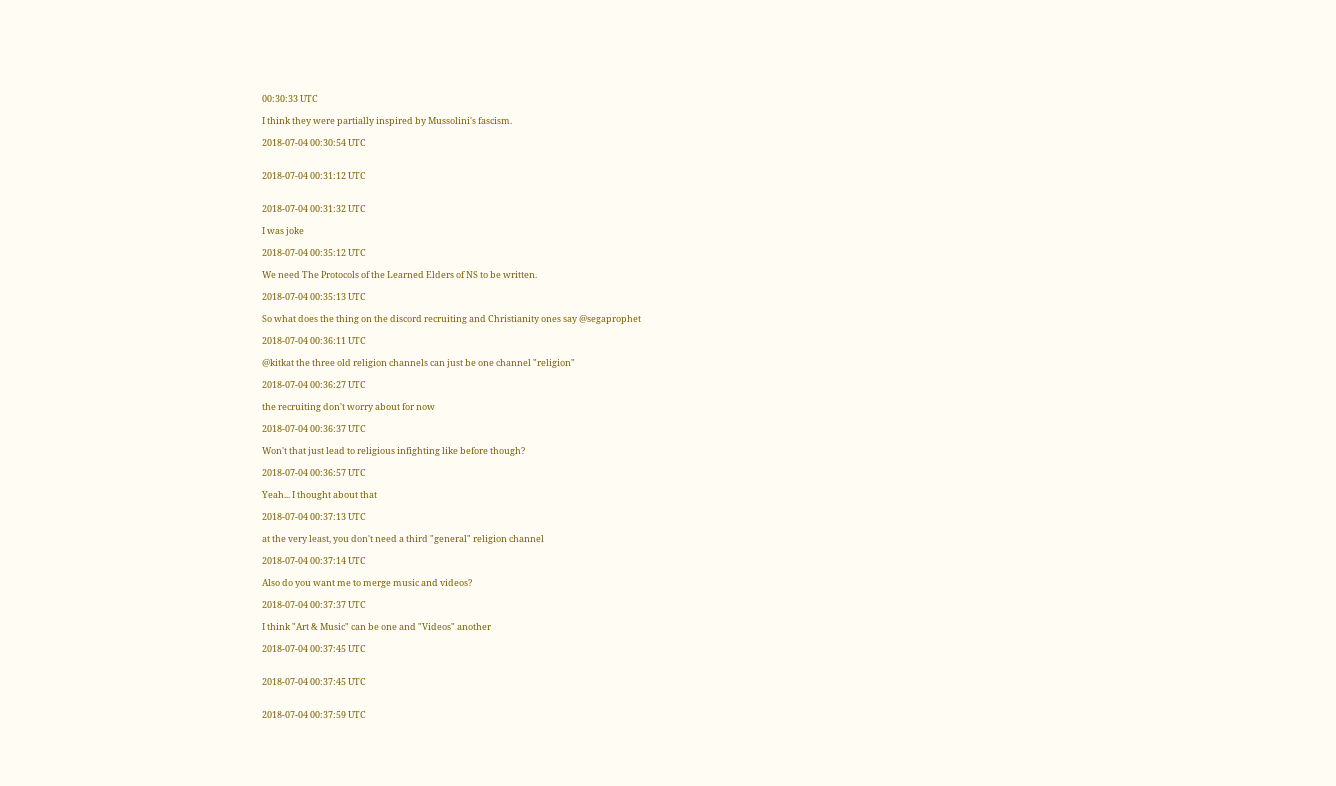00:30:33 UTC

I think they were partially inspired by Mussolini's fascism.

2018-07-04 00:30:54 UTC


2018-07-04 00:31:12 UTC


2018-07-04 00:31:32 UTC

I was joke

2018-07-04 00:35:12 UTC

We need The Protocols of the Learned Elders of NS to be written.

2018-07-04 00:35:13 UTC

So what does the thing on the discord recruiting and Christianity ones say @segaprophet

2018-07-04 00:36:11 UTC

@kitkat the three old religion channels can just be one channel "religion"

2018-07-04 00:36:27 UTC

the recruiting don't worry about for now

2018-07-04 00:36:37 UTC

Won't that just lead to religious infighting like before though?

2018-07-04 00:36:57 UTC

Yeah... I thought about that

2018-07-04 00:37:13 UTC

at the very least, you don't need a third "general" religion channel

2018-07-04 00:37:14 UTC

Also do you want me to merge music and videos?

2018-07-04 00:37:37 UTC

I think "Art & Music" can be one and "Videos" another

2018-07-04 00:37:45 UTC


2018-07-04 00:37:45 UTC


2018-07-04 00:37:59 UTC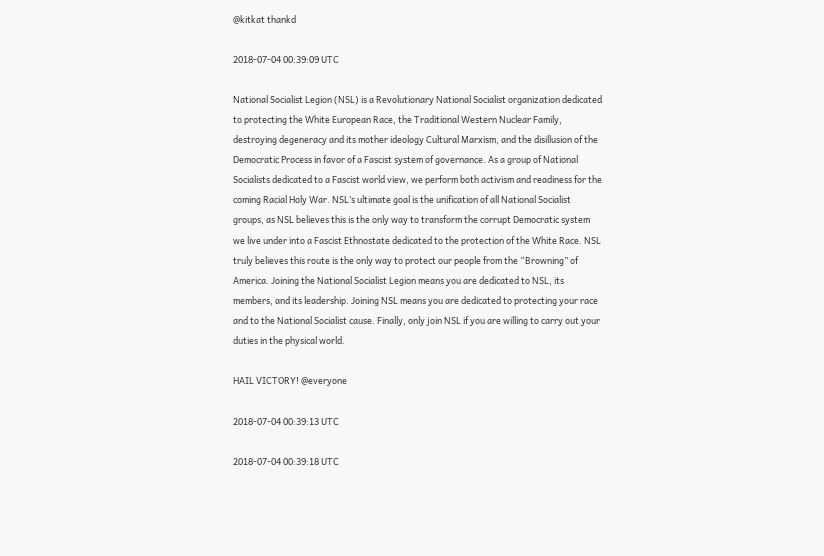@kitkat thankd

2018-07-04 00:39:09 UTC

National Socialist Legion (NSL) is a Revolutionary National Socialist organization dedicated to protecting the White European Race, the Traditional Western Nuclear Family, destroying degeneracy and its mother ideology Cultural Marxism, and the disillusion of the Democratic Process in favor of a Fascist system of governance. As a group of National Socialists dedicated to a Fascist world view, we perform both activism and readiness for the coming Racial Holy War. NSL’s ultimate goal is the unification of all National Socialist groups, as NSL believes this is the only way to transform the corrupt Democratic system we live under into a Fascist Ethnostate dedicated to the protection of the White Race. NSL truly believes this route is the only way to protect our people from the “Browning” of America. Joining the National Socialist Legion means you are dedicated to NSL, its members, and its leadership. Joining NSL means you are dedicated to protecting your race and to the National Socialist cause. Finally, only join NSL if you are willing to carry out your duties in the physical world.

HAIL VICTORY! @everyone

2018-07-04 00:39:13 UTC

2018-07-04 00:39:18 UTC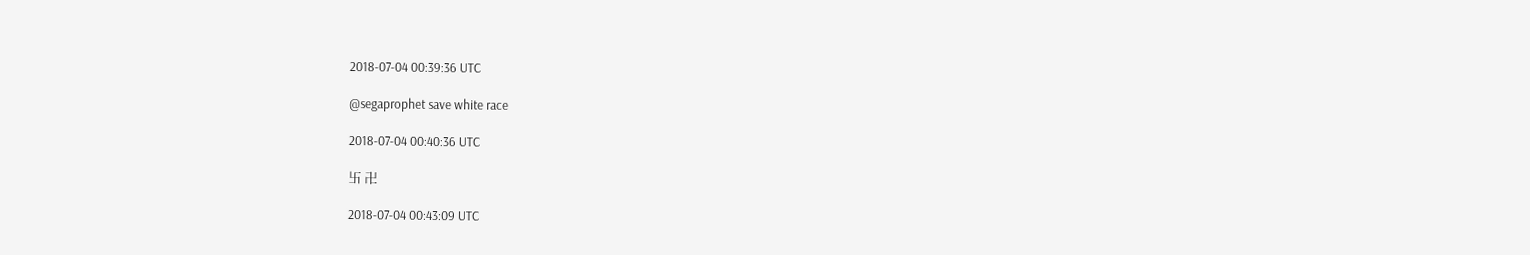2018-07-04 00:39:36 UTC

@segaprophet save white race

2018-07-04 00:40:36 UTC

卐 卍

2018-07-04 00:43:09 UTC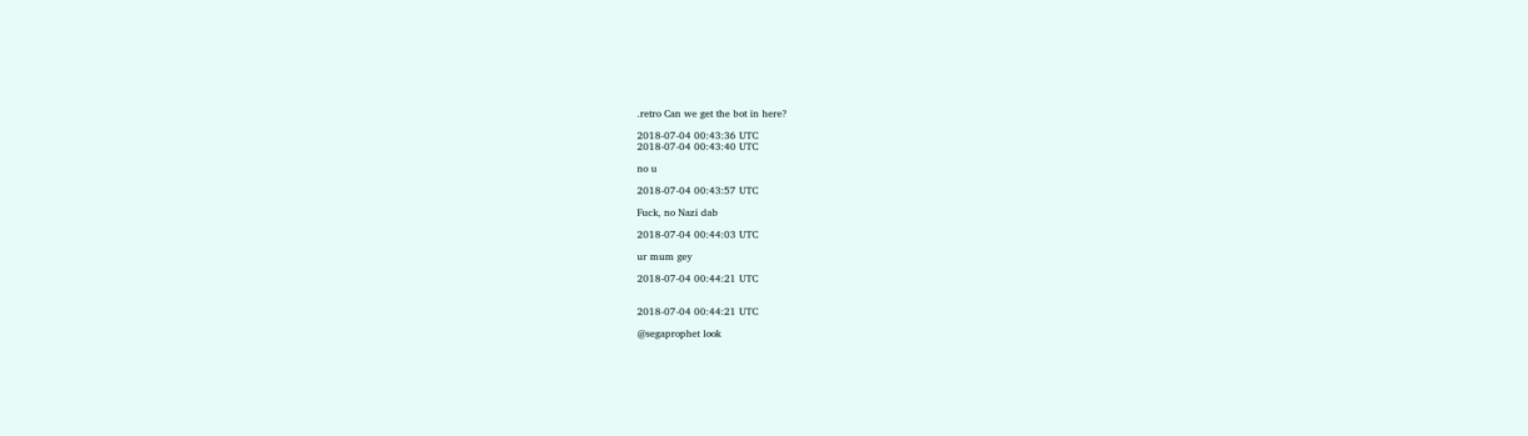.retro Can we get the bot in here?

2018-07-04 00:43:36 UTC
2018-07-04 00:43:40 UTC

no u

2018-07-04 00:43:57 UTC

Fuck, no Nazi dab

2018-07-04 00:44:03 UTC

ur mum gey

2018-07-04 00:44:21 UTC


2018-07-04 00:44:21 UTC

@segaprophet look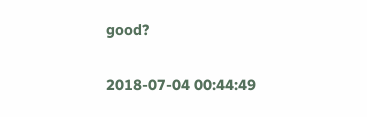good?

2018-07-04 00:44:49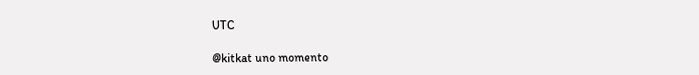UTC

@kitkat uno momento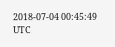2018-07-04 00:45:49 UTC